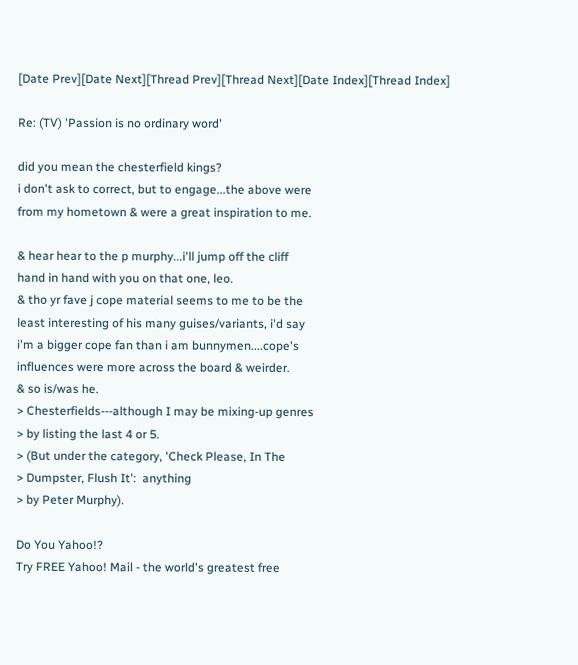[Date Prev][Date Next][Thread Prev][Thread Next][Date Index][Thread Index]

Re: (TV) 'Passion is no ordinary word'

did you mean the chesterfield kings?
i don't ask to correct, but to engage...the above were
from my hometown & were a great inspiration to me.

& hear hear to the p murphy...i'll jump off the cliff
hand in hand with you on that one, leo.
& tho yr fave j cope material seems to me to be the
least interesting of his many guises/variants, i'd say
i'm a bigger cope fan than i am bunnymen....cope's
influences were more across the board & weirder.
& so is/was he.
> Chesterfields---although I may be mixing-up genres
> by listing the last 4 or 5.
> (But under the category, 'Check Please, In The
> Dumpster, Flush It':  anything
> by Peter Murphy).

Do You Yahoo!?
Try FREE Yahoo! Mail - the world's greatest free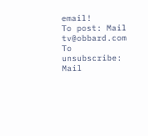email!
To post: Mail tv@obbard.com
To unsubscribe: Mail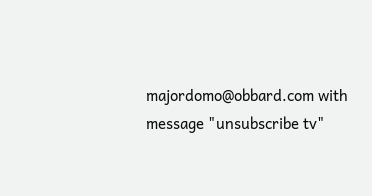majordomo@obbard.com with message "unsubscribe tv"